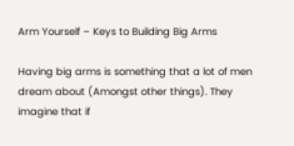Arm Yourself – Keys to Building Big Arms

Having big arms is something that a lot of men dream about (Amongst other things). They imagine that if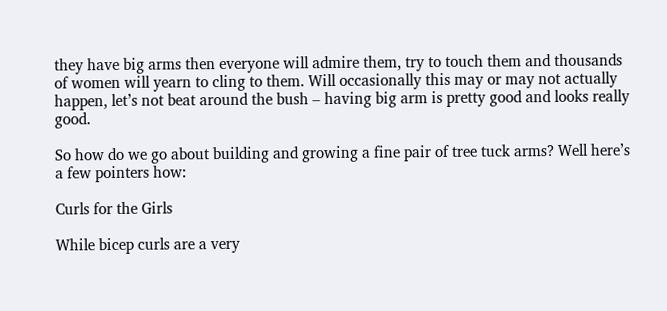they have big arms then everyone will admire them, try to touch them and thousands of women will yearn to cling to them. Will occasionally this may or may not actually happen, let’s not beat around the bush – having big arm is pretty good and looks really good.

So how do we go about building and growing a fine pair of tree tuck arms? Well here’s a few pointers how:

Curls for the Girls

While bicep curls are a very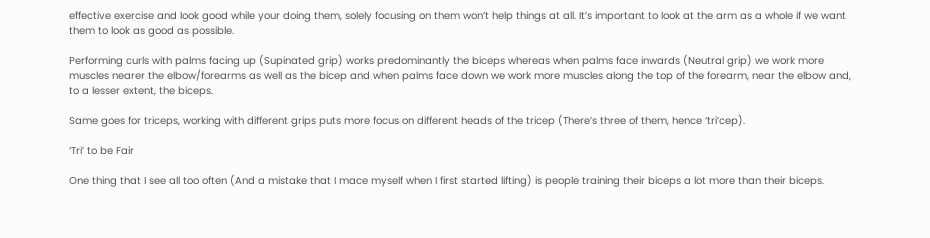effective exercise and look good while your doing them, solely focusing on them won’t help things at all. It’s important to look at the arm as a whole if we want them to look as good as possible.

Performing curls with palms facing up (Supinated grip) works predominantly the biceps whereas when palms face inwards (Neutral grip) we work more muscles nearer the elbow/forearms as well as the bicep and when palms face down we work more muscles along the top of the forearm, near the elbow and, to a lesser extent, the biceps.

Same goes for triceps, working with different grips puts more focus on different heads of the tricep (There’s three of them, hence ‘tri’cep).

‘Tri’ to be Fair

One thing that I see all too often (And a mistake that I mace myself when I first started lifting) is people training their biceps a lot more than their biceps.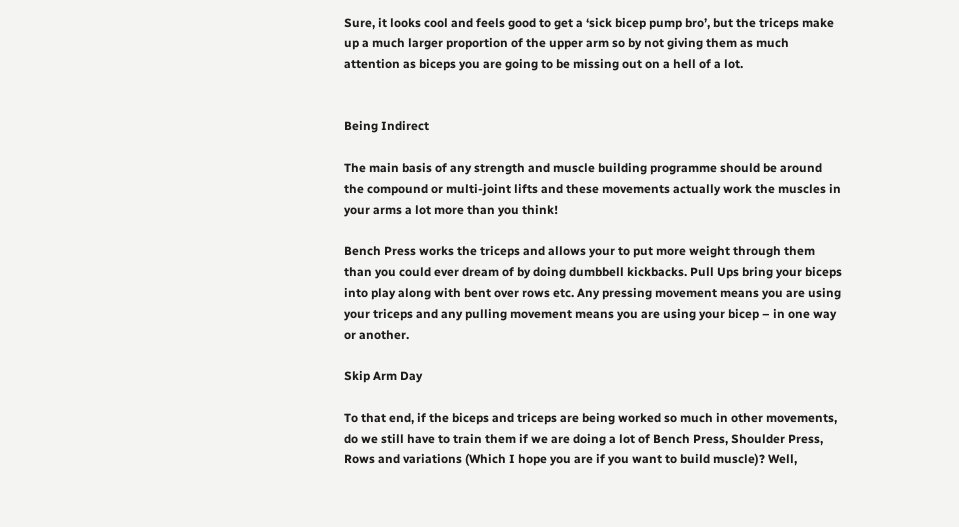Sure, it looks cool and feels good to get a ‘sick bicep pump bro’, but the triceps make up a much larger proportion of the upper arm so by not giving them as much attention as biceps you are going to be missing out on a hell of a lot.


Being Indirect

The main basis of any strength and muscle building programme should be around the compound or multi-joint lifts and these movements actually work the muscles in your arms a lot more than you think!

Bench Press works the triceps and allows your to put more weight through them than you could ever dream of by doing dumbbell kickbacks. Pull Ups bring your biceps into play along with bent over rows etc. Any pressing movement means you are using your triceps and any pulling movement means you are using your bicep – in one way or another.

Skip Arm Day

To that end, if the biceps and triceps are being worked so much in other movements, do we still have to train them if we are doing a lot of Bench Press, Shoulder Press, Rows and variations (Which I hope you are if you want to build muscle)? Well,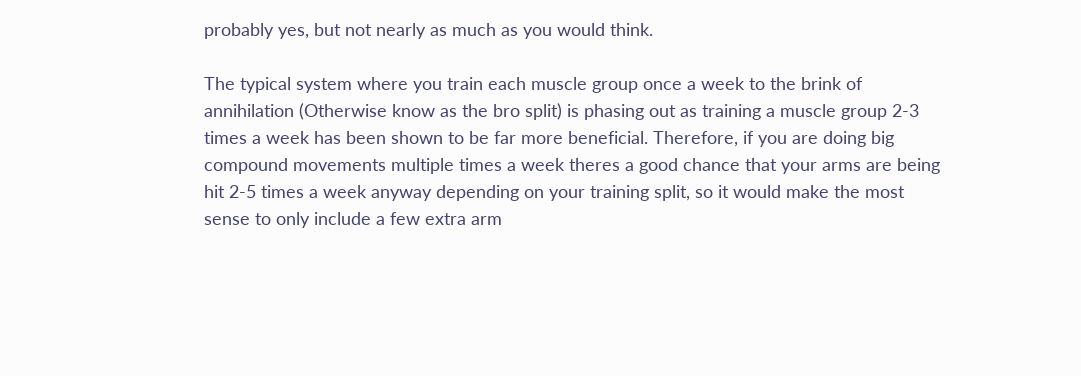probably yes, but not nearly as much as you would think.

The typical system where you train each muscle group once a week to the brink of annihilation (Otherwise know as the bro split) is phasing out as training a muscle group 2-3 times a week has been shown to be far more beneficial. Therefore, if you are doing big compound movements multiple times a week theres a good chance that your arms are being hit 2-5 times a week anyway depending on your training split, so it would make the most sense to only include a few extra arm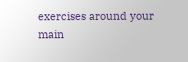exercises around your main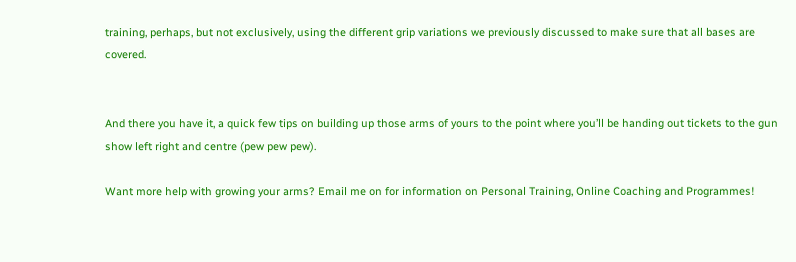training, perhaps, but not exclusively, using the different grip variations we previously discussed to make sure that all bases are covered.


And there you have it, a quick few tips on building up those arms of yours to the point where you’ll be handing out tickets to the gun show left right and centre (pew pew pew).

Want more help with growing your arms? Email me on for information on Personal Training, Online Coaching and Programmes!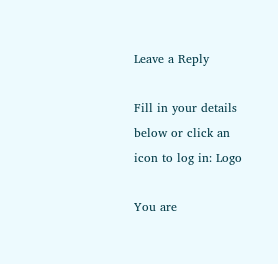Leave a Reply

Fill in your details below or click an icon to log in: Logo

You are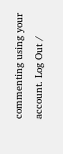commenting using your account. Log Out /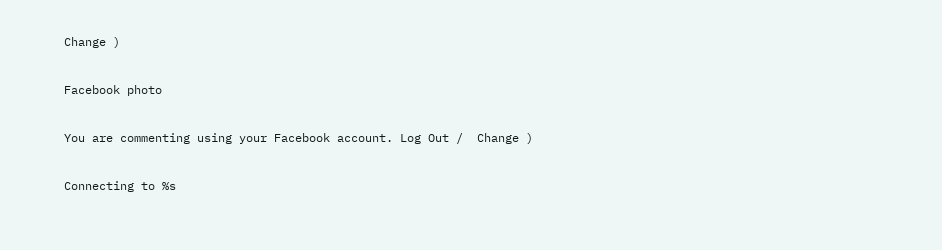Change )

Facebook photo

You are commenting using your Facebook account. Log Out /  Change )

Connecting to %s